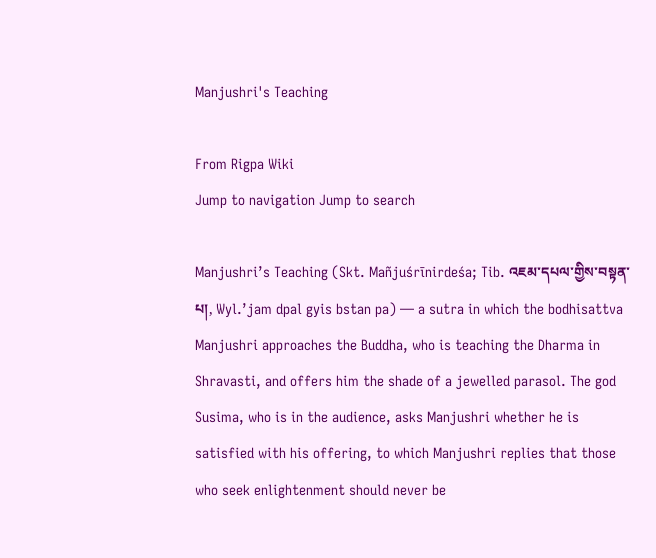Manjushri's Teaching

From Rigpa Wiki
Jump to navigation Jump to search

Manjushri’s Teaching (Skt. Mañjuśrīnirdeśa; Tib. འཇམ་དཔལ་གྱིས་བསྟན་པ།, Wyl.’jam dpal gyis bstan pa) — a sutra in which the bodhisattva Manjushri approaches the Buddha, who is teaching the Dharma in Shravasti, and offers him the shade of a jewelled parasol. The god Susima, who is in the audience, asks Manjushri whether he is satisfied with his offering, to which Manjushri replies that those who seek enlightenment should never be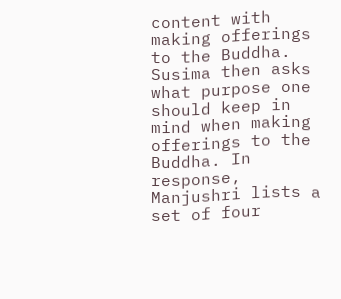content with making offerings to the Buddha. Susima then asks what purpose one should keep in mind when making offerings to the Buddha. In response, Manjushri lists a set of four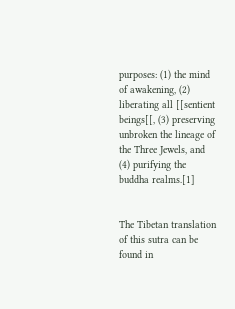purposes: (1) the mind of awakening, (2) liberating all [[sentient beings[[, (3) preserving unbroken the lineage of the Three Jewels, and (4) purifying the buddha realms.[1]


The Tibetan translation of this sutra can be found in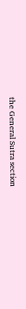the General Sutra section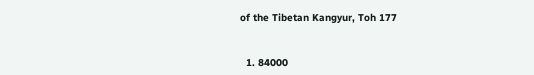of the Tibetan Kangyur, Toh 177


  1. 84000